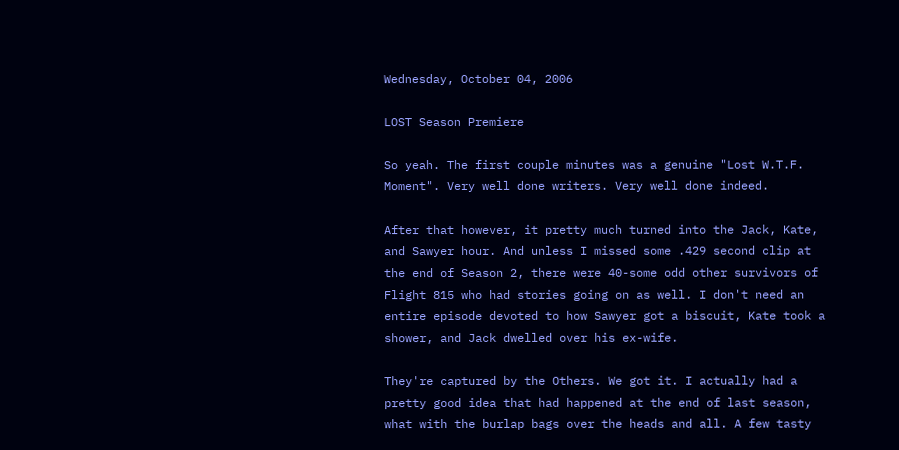Wednesday, October 04, 2006

LOST Season Premiere

So yeah. The first couple minutes was a genuine "Lost W.T.F. Moment". Very well done writers. Very well done indeed.

After that however, it pretty much turned into the Jack, Kate, and Sawyer hour. And unless I missed some .429 second clip at the end of Season 2, there were 40-some odd other survivors of Flight 815 who had stories going on as well. I don't need an entire episode devoted to how Sawyer got a biscuit, Kate took a shower, and Jack dwelled over his ex-wife.

They're captured by the Others. We got it. I actually had a pretty good idea that had happened at the end of last season, what with the burlap bags over the heads and all. A few tasty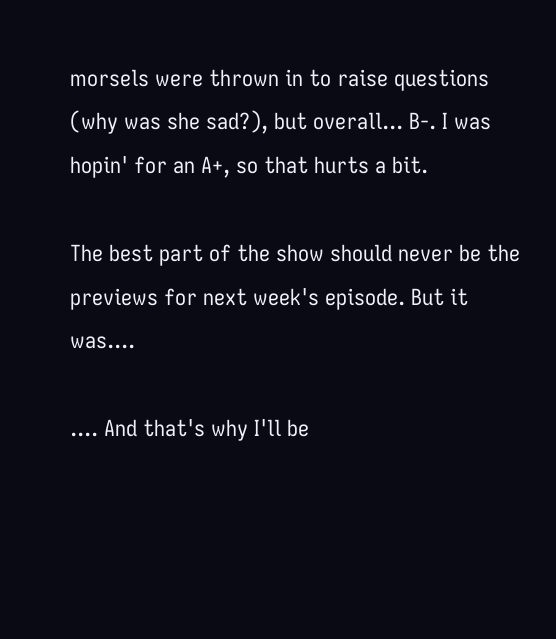morsels were thrown in to raise questions (why was she sad?), but overall... B-. I was hopin' for an A+, so that hurts a bit.

The best part of the show should never be the previews for next week's episode. But it was....

.... And that's why I'll be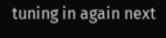tuning in again next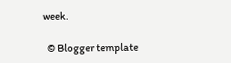week.

  © Blogger template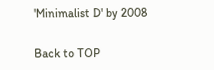'Minimalist D' by 2008

Back to TOP